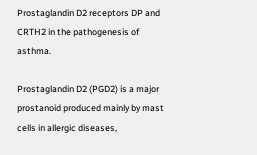Prostaglandin D2 receptors DP and CRTH2 in the pathogenesis of asthma.

Prostaglandin D2 (PGD2) is a major prostanoid produced mainly by mast cells in allergic diseases,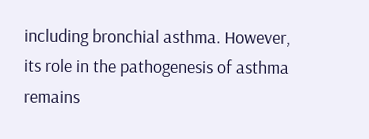including bronchial asthma. However, its role in the pathogenesis of asthma remains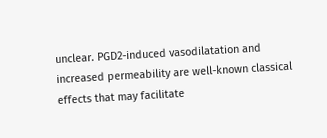unclear. PGD2-induced vasodilatation and increased permeability are well-known classical effects that may facilitate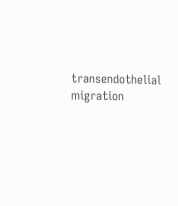transendothelial migration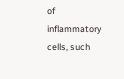of inflammatory cells, such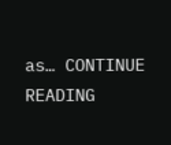as… CONTINUE READING